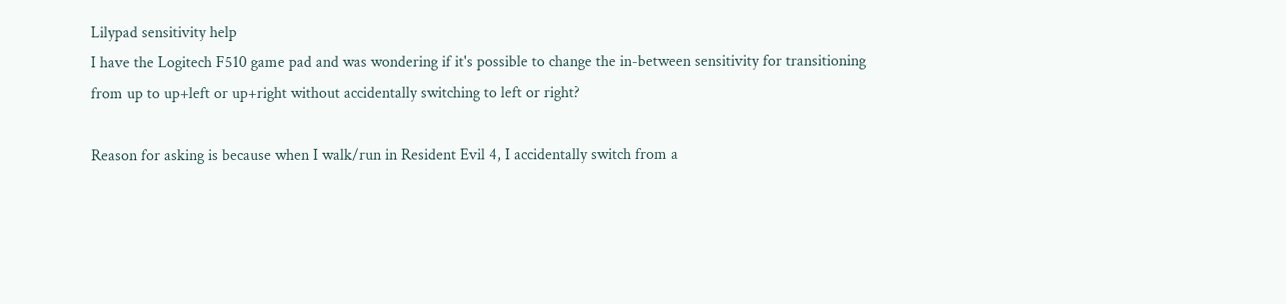Lilypad sensitivity help
I have the Logitech F510 game pad and was wondering if it's possible to change the in-between sensitivity for transitioning from up to up+left or up+right without accidentally switching to left or right?

Reason for asking is because when I walk/run in Resident Evil 4, I accidentally switch from a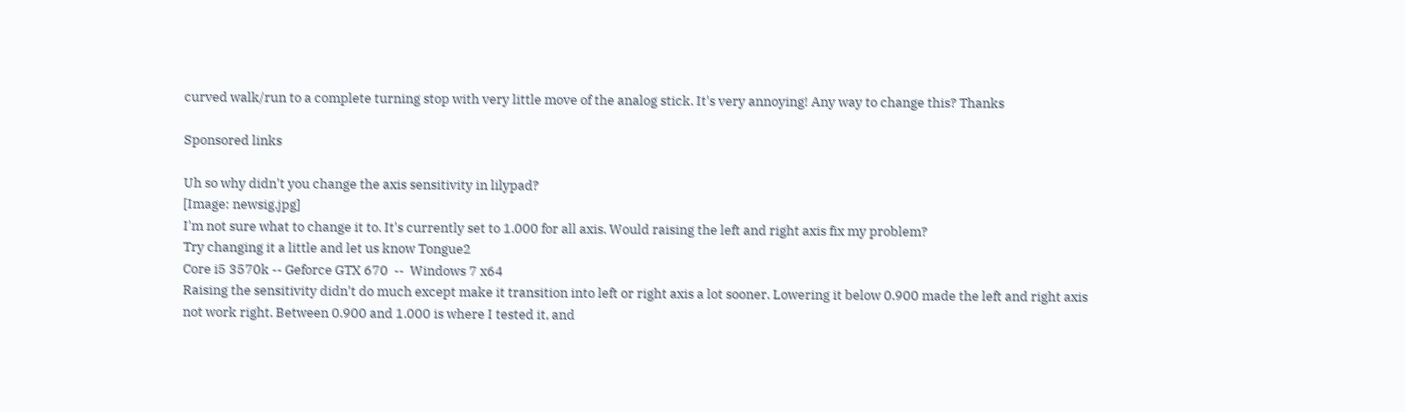curved walk/run to a complete turning stop with very little move of the analog stick. It's very annoying! Any way to change this? Thanks

Sponsored links

Uh so why didn't you change the axis sensitivity in lilypad?
[Image: newsig.jpg]
I'm not sure what to change it to. It's currently set to 1.000 for all axis. Would raising the left and right axis fix my problem?
Try changing it a little and let us know Tongue2
Core i5 3570k -- Geforce GTX 670  --  Windows 7 x64
Raising the sensitivity didn't do much except make it transition into left or right axis a lot sooner. Lowering it below 0.900 made the left and right axis not work right. Between 0.900 and 1.000 is where I tested it, and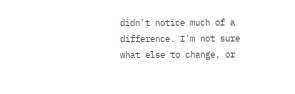didn't notice much of a difference. I'm not sure what else to change, or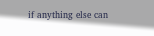if anything else can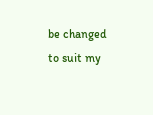be changed to suit my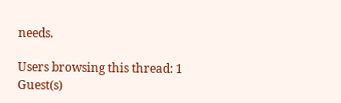needs.

Users browsing this thread: 1 Guest(s)